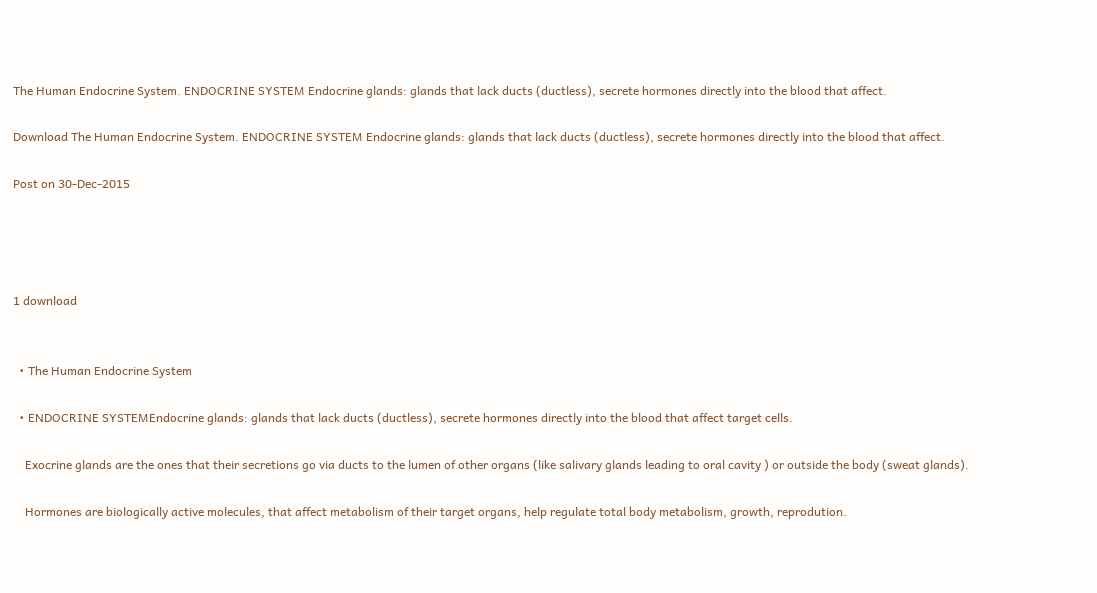The Human Endocrine System. ENDOCRINE SYSTEM Endocrine glands: glands that lack ducts (ductless), secrete hormones directly into the blood that affect.

Download The Human Endocrine System. ENDOCRINE SYSTEM Endocrine glands: glands that lack ducts (ductless), secrete hormones directly into the blood that affect.

Post on 30-Dec-2015




1 download


  • The Human Endocrine System

  • ENDOCRINE SYSTEMEndocrine glands: glands that lack ducts (ductless), secrete hormones directly into the blood that affect target cells.

    Exocrine glands are the ones that their secretions go via ducts to the lumen of other organs (like salivary glands leading to oral cavity ) or outside the body (sweat glands).

    Hormones are biologically active molecules, that affect metabolism of their target organs, help regulate total body metabolism, growth, reprodution.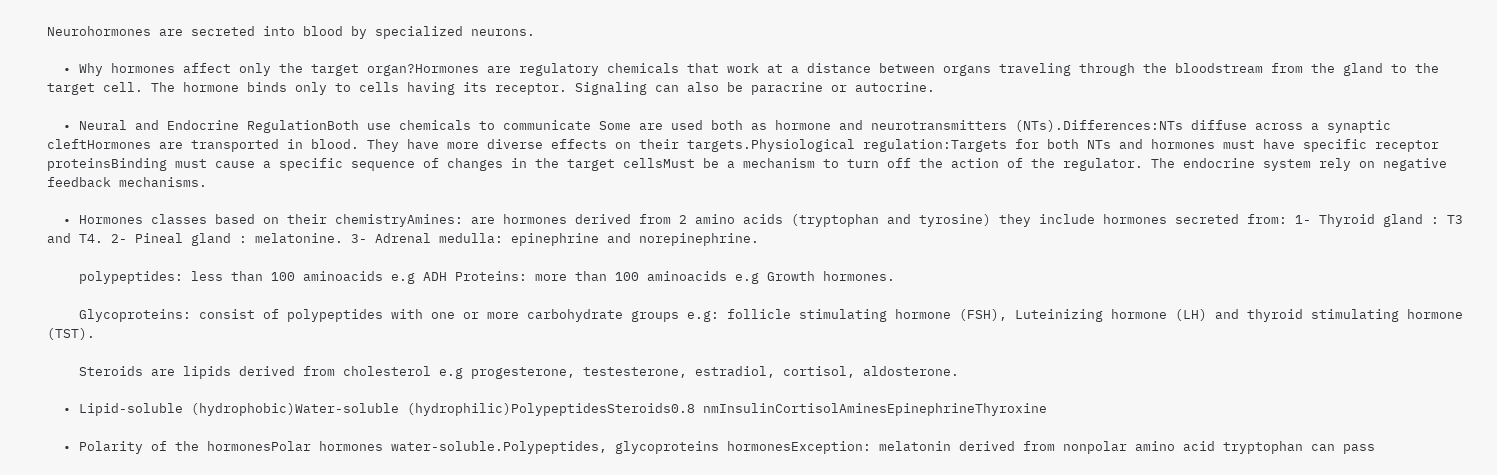Neurohormones are secreted into blood by specialized neurons.

  • Why hormones affect only the target organ?Hormones are regulatory chemicals that work at a distance between organs traveling through the bloodstream from the gland to the target cell. The hormone binds only to cells having its receptor. Signaling can also be paracrine or autocrine.

  • Neural and Endocrine RegulationBoth use chemicals to communicate Some are used both as hormone and neurotransmitters (NTs).Differences:NTs diffuse across a synaptic cleftHormones are transported in blood. They have more diverse effects on their targets.Physiological regulation:Targets for both NTs and hormones must have specific receptor proteinsBinding must cause a specific sequence of changes in the target cellsMust be a mechanism to turn off the action of the regulator. The endocrine system rely on negative feedback mechanisms.

  • Hormones classes based on their chemistryAmines: are hormones derived from 2 amino acids (tryptophan and tyrosine) they include hormones secreted from: 1- Thyroid gland : T3 and T4. 2- Pineal gland : melatonine. 3- Adrenal medulla: epinephrine and norepinephrine.

    polypeptides: less than 100 aminoacids e.g ADH Proteins: more than 100 aminoacids e.g Growth hormones.

    Glycoproteins: consist of polypeptides with one or more carbohydrate groups e.g: follicle stimulating hormone (FSH), Luteinizing hormone (LH) and thyroid stimulating hormone (TST).

    Steroids are lipids derived from cholesterol e.g progesterone, testesterone, estradiol, cortisol, aldosterone.

  • Lipid-soluble (hydrophobic)Water-soluble (hydrophilic)PolypeptidesSteroids0.8 nmInsulinCortisolAminesEpinephrineThyroxine

  • Polarity of the hormonesPolar hormones water-soluble.Polypeptides, glycoproteins hormonesException: melatonin derived from nonpolar amino acid tryptophan can pass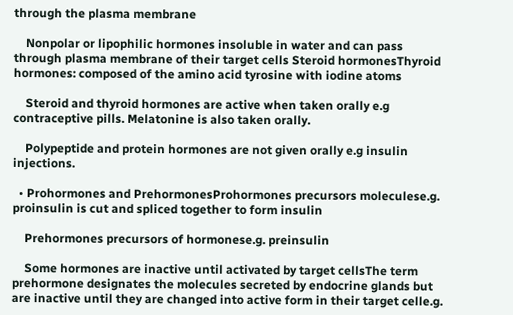through the plasma membrane

    Nonpolar or lipophilic hormones insoluble in water and can pass through plasma membrane of their target cells Steroid hormonesThyroid hormones: composed of the amino acid tyrosine with iodine atoms

    Steroid and thyroid hormones are active when taken orally e.g contraceptive pills. Melatonine is also taken orally.

    Polypeptide and protein hormones are not given orally e.g insulin injections.

  • Prohormones and PrehormonesProhormones precursors moleculese.g. proinsulin is cut and spliced together to form insulin

    Prehormones precursors of hormonese.g. preinsulin

    Some hormones are inactive until activated by target cellsThe term prehormone designates the molecules secreted by endocrine glands but are inactive until they are changed into active form in their target celle.g.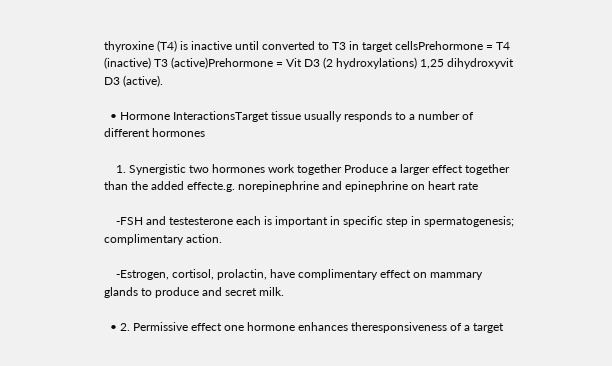thyroxine (T4) is inactive until converted to T3 in target cellsPrehormone = T4 (inactive) T3 (active)Prehormone = Vit D3 (2 hydroxylations) 1,25 dihydroxyvit D3 (active).

  • Hormone InteractionsTarget tissue usually responds to a number of different hormones

    1. Synergistic two hormones work together Produce a larger effect together than the added effecte.g. norepinephrine and epinephrine on heart rate

    -FSH and testesterone each is important in specific step in spermatogenesis; complimentary action.

    -Estrogen, cortisol, prolactin, have complimentary effect on mammary glands to produce and secret milk.

  • 2. Permissive effect one hormone enhances theresponsiveness of a target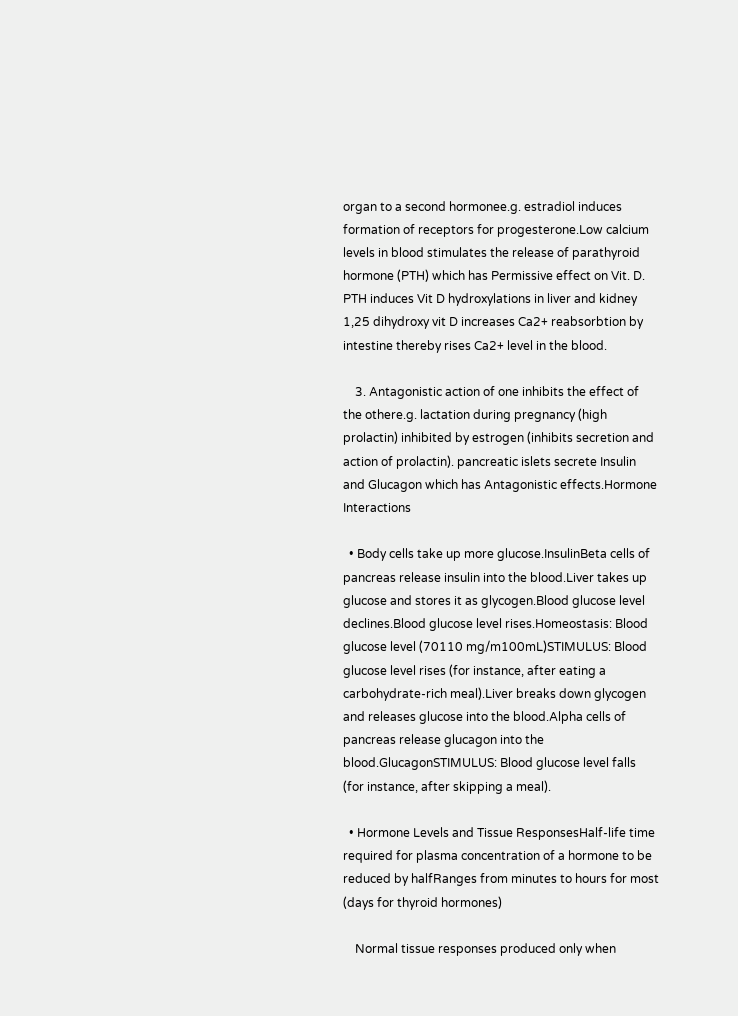organ to a second hormonee.g. estradiol induces formation of receptors for progesterone.Low calcium levels in blood stimulates the release of parathyroid hormone (PTH) which has Permissive effect on Vit. D. PTH induces Vit D hydroxylations in liver and kidney 1,25 dihydroxy vit D increases Ca2+ reabsorbtion by intestine thereby rises Ca2+ level in the blood.

    3. Antagonistic action of one inhibits the effect of the othere.g. lactation during pregnancy (high prolactin) inhibited by estrogen (inhibits secretion and action of prolactin). pancreatic islets secrete Insulin and Glucagon which has Antagonistic effects.Hormone Interactions

  • Body cells take up more glucose.InsulinBeta cells of pancreas release insulin into the blood.Liver takes up glucose and stores it as glycogen.Blood glucose level declines.Blood glucose level rises.Homeostasis: Blood glucose level (70110 mg/m100mL)STIMULUS: Blood glucose level rises (for instance, after eating a carbohydrate-rich meal).Liver breaks down glycogen and releases glucose into the blood.Alpha cells of pancreas release glucagon into the blood.GlucagonSTIMULUS: Blood glucose level falls (for instance, after skipping a meal).

  • Hormone Levels and Tissue ResponsesHalf-life time required for plasma concentration of a hormone to be reduced by halfRanges from minutes to hours for most (days for thyroid hormones)

    Normal tissue responses produced only when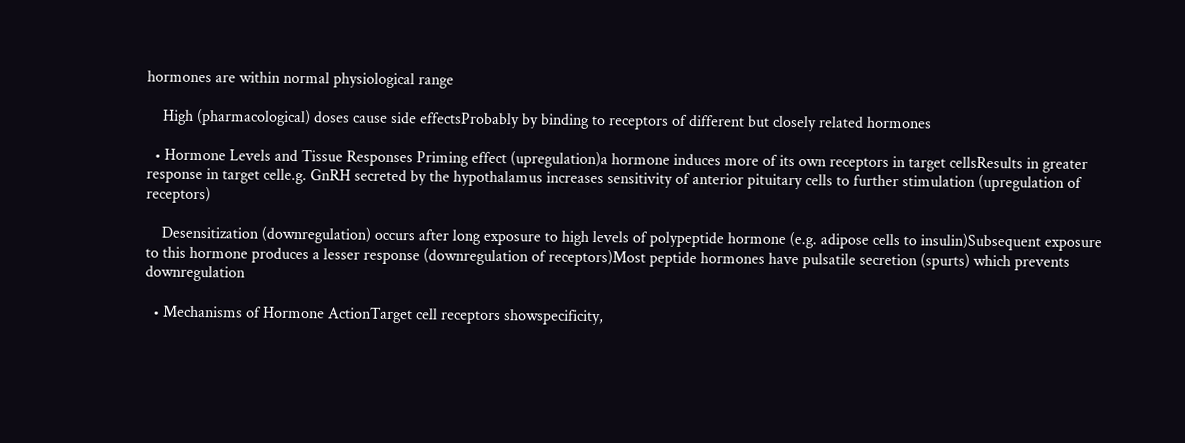hormones are within normal physiological range

    High (pharmacological) doses cause side effectsProbably by binding to receptors of different but closely related hormones

  • Hormone Levels and Tissue Responses Priming effect (upregulation)a hormone induces more of its own receptors in target cellsResults in greater response in target celle.g. GnRH secreted by the hypothalamus increases sensitivity of anterior pituitary cells to further stimulation (upregulation of receptors)

    Desensitization (downregulation) occurs after long exposure to high levels of polypeptide hormone (e.g. adipose cells to insulin)Subsequent exposure to this hormone produces a lesser response (downregulation of receptors)Most peptide hormones have pulsatile secretion (spurts) which prevents downregulation

  • Mechanisms of Hormone ActionTarget cell receptors showspecificity,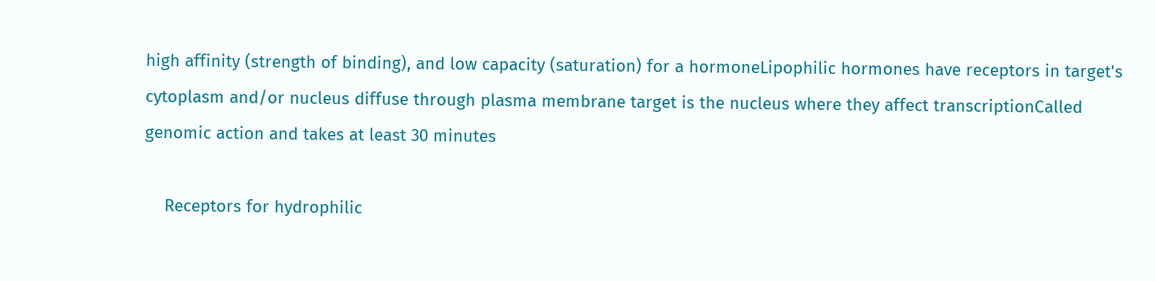high affinity (strength of binding), and low capacity (saturation) for a hormoneLipophilic hormones have receptors in target's cytoplasm and/or nucleus diffuse through plasma membrane target is the nucleus where they affect transcriptionCalled genomic action and takes at least 30 minutes

    Receptors for hydrophilic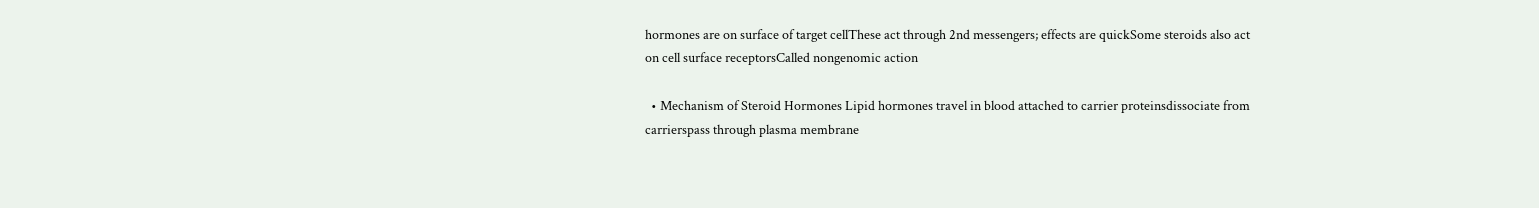hormones are on surface of target cellThese act through 2nd messengers; effects are quickSome steroids also act on cell surface receptorsCalled nongenomic action

  • Mechanism of Steroid Hormones Lipid hormones travel in blood attached to carrier proteinsdissociate from carrierspass through plasma membrane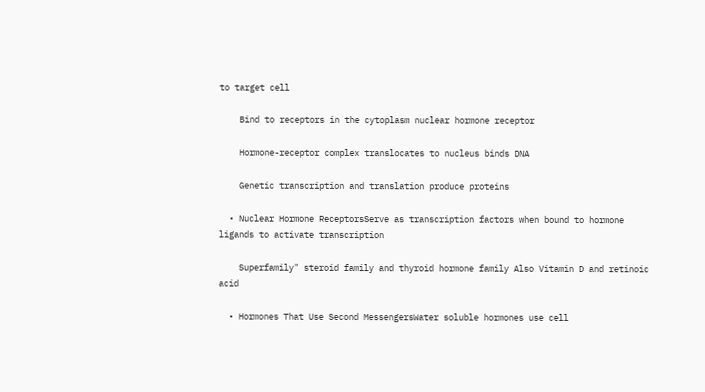to target cell

    Bind to receptors in the cytoplasm nuclear hormone receptor

    Hormone-receptor complex translocates to nucleus binds DNA

    Genetic transcription and translation produce proteins

  • Nuclear Hormone ReceptorsServe as transcription factors when bound to hormone ligands to activate transcription

    Superfamily" steroid family and thyroid hormone family Also Vitamin D and retinoic acid

  • Hormones That Use Second MessengersWater soluble hormones use cell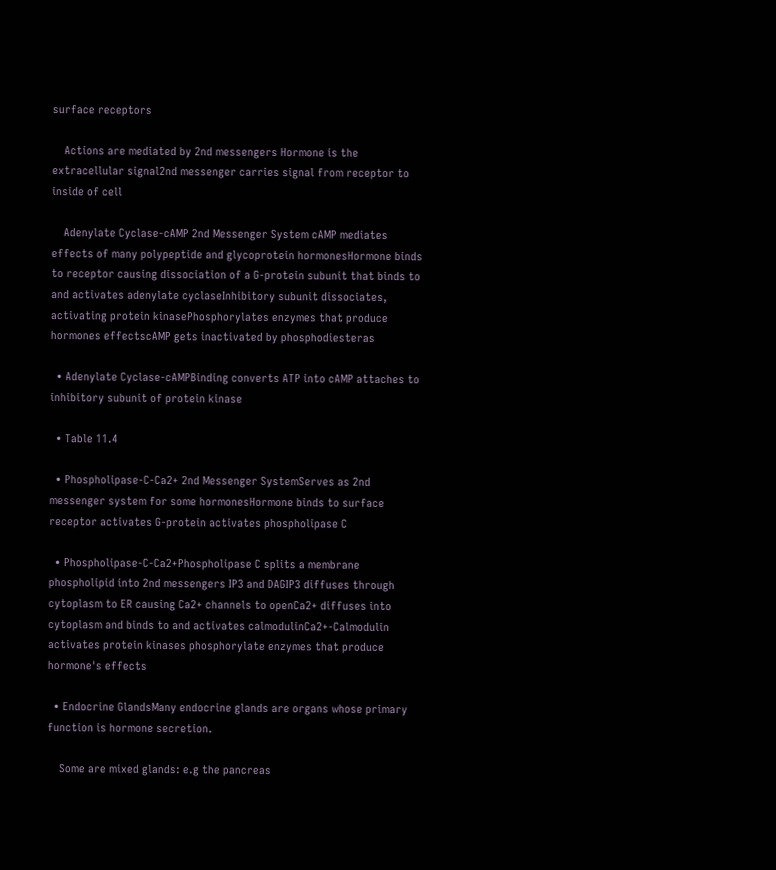surface receptors

    Actions are mediated by 2nd messengers Hormone is the extracellular signal2nd messenger carries signal from receptor to inside of cell

    Adenylate Cyclase-cAMP 2nd Messenger System cAMP mediates effects of many polypeptide and glycoprotein hormonesHormone binds to receptor causing dissociation of a G-protein subunit that binds to and activates adenylate cyclaseInhibitory subunit dissociates, activating protein kinasePhosphorylates enzymes that produce hormones effectscAMP gets inactivated by phosphodiesteras

  • Adenylate Cyclase-cAMPBinding converts ATP into cAMP attaches to inhibitory subunit of protein kinase

  • Table 11.4

  • Phospholipase-C-Ca2+ 2nd Messenger SystemServes as 2nd messenger system for some hormonesHormone binds to surface receptor activates G-protein activates phospholipase C

  • Phospholipase-C-Ca2+Phospholipase C splits a membrane phospholipid into 2nd messengers IP3 and DAGIP3 diffuses through cytoplasm to ER causing Ca2+ channels to openCa2+ diffuses into cytoplasm and binds to and activates calmodulinCa2+-Calmodulin activates protein kinases phosphorylate enzymes that produce hormone's effects

  • Endocrine GlandsMany endocrine glands are organs whose primary function is hormone secretion.

    Some are mixed glands: e.g the pancreas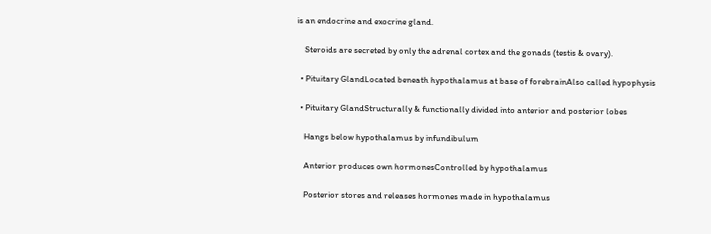is an endocrine and exocrine gland.

    Steroids are secreted by only the adrenal cortex and the gonads (testis & ovary).

  • Pituitary GlandLocated beneath hypothalamus at base of forebrainAlso called hypophysis

  • Pituitary GlandStructurally & functionally divided into anterior and posterior lobes

    Hangs below hypothalamus by infundibulum

    Anterior produces own hormonesControlled by hypothalamus

    Posterior stores and releases hormones made in hypothalamus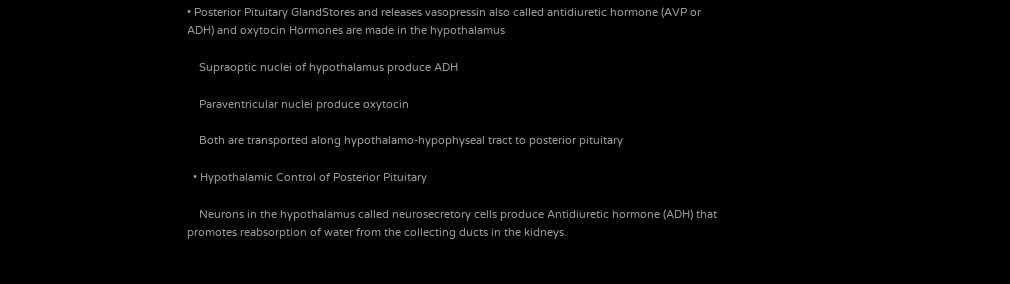• Posterior Pituitary GlandStores and releases vasopressin also called antidiuretic hormone (AVP or ADH) and oxytocin Hormones are made in the hypothalamus

    Supraoptic nuclei of hypothalamus produce ADH

    Paraventricular nuclei produce oxytocin

    Both are transported along hypothalamo-hypophyseal tract to posterior pituitary

  • Hypothalamic Control of Posterior Pituitary

    Neurons in the hypothalamus called neurosecretory cells produce Antidiuretic hormone (ADH) that promotes reabsorption of water from the collecting ducts in the kidneys.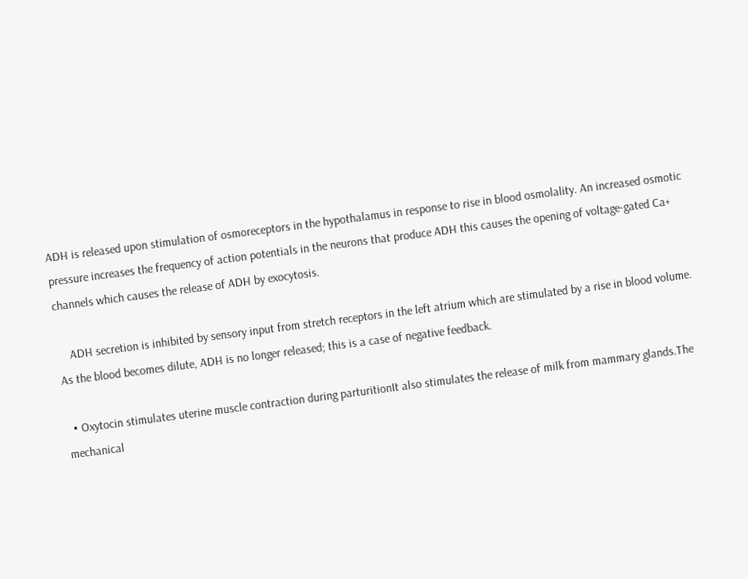ADH is released upon stimulation of osmoreceptors in the hypothalamus in response to rise in blood osmolality. An increased osmotic pressure increases the frequency of action potentials in the neurons that produce ADH this causes the opening of voltage-gated Ca+ channels which causes the release of ADH by exocytosis.

    ADH secretion is inhibited by sensory input from stretch receptors in the left atrium which are stimulated by a rise in blood volume. As the blood becomes dilute, ADH is no longer released; this is a case of negative feedback.

  • Oxytocin stimulates uterine muscle contraction during parturitionIt also stimulates the release of milk from mammary glands.The mechanical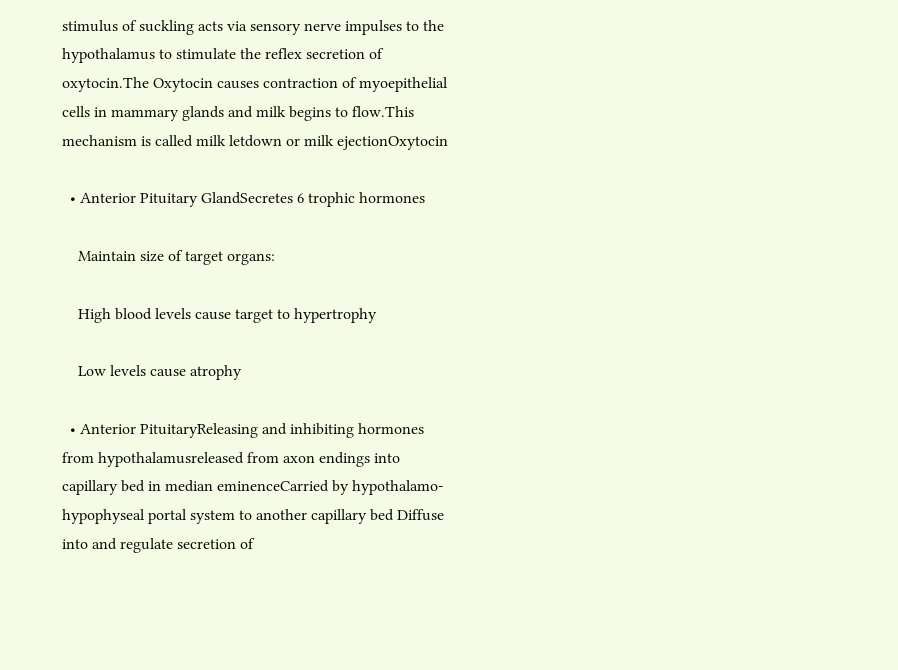stimulus of suckling acts via sensory nerve impulses to the hypothalamus to stimulate the reflex secretion of oxytocin.The Oxytocin causes contraction of myoepithelial cells in mammary glands and milk begins to flow.This mechanism is called milk letdown or milk ejectionOxytocin

  • Anterior Pituitary GlandSecretes 6 trophic hormones

    Maintain size of target organs:

    High blood levels cause target to hypertrophy

    Low levels cause atrophy

  • Anterior PituitaryReleasing and inhibiting hormones from hypothalamusreleased from axon endings into capillary bed in median eminenceCarried by hypothalamo-hypophyseal portal system to another capillary bed Diffuse into and regulate secretion of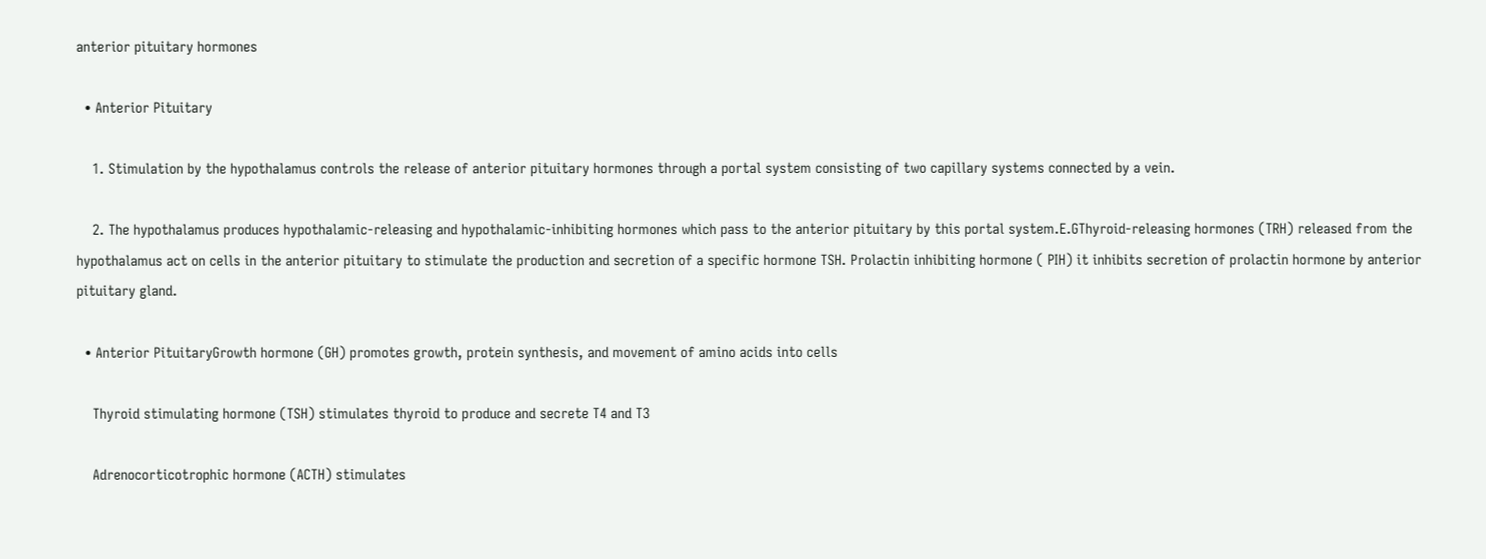anterior pituitary hormones

  • Anterior Pituitary

    1. Stimulation by the hypothalamus controls the release of anterior pituitary hormones through a portal system consisting of two capillary systems connected by a vein.

    2. The hypothalamus produces hypothalamic-releasing and hypothalamic-inhibiting hormones which pass to the anterior pituitary by this portal system.E.GThyroid-releasing hormones (TRH) released from the hypothalamus act on cells in the anterior pituitary to stimulate the production and secretion of a specific hormone TSH. Prolactin inhibiting hormone ( PIH) it inhibits secretion of prolactin hormone by anterior pituitary gland.

  • Anterior PituitaryGrowth hormone (GH) promotes growth, protein synthesis, and movement of amino acids into cells

    Thyroid stimulating hormone (TSH) stimulates thyroid to produce and secrete T4 and T3

    Adrenocorticotrophic hormone (ACTH) stimulates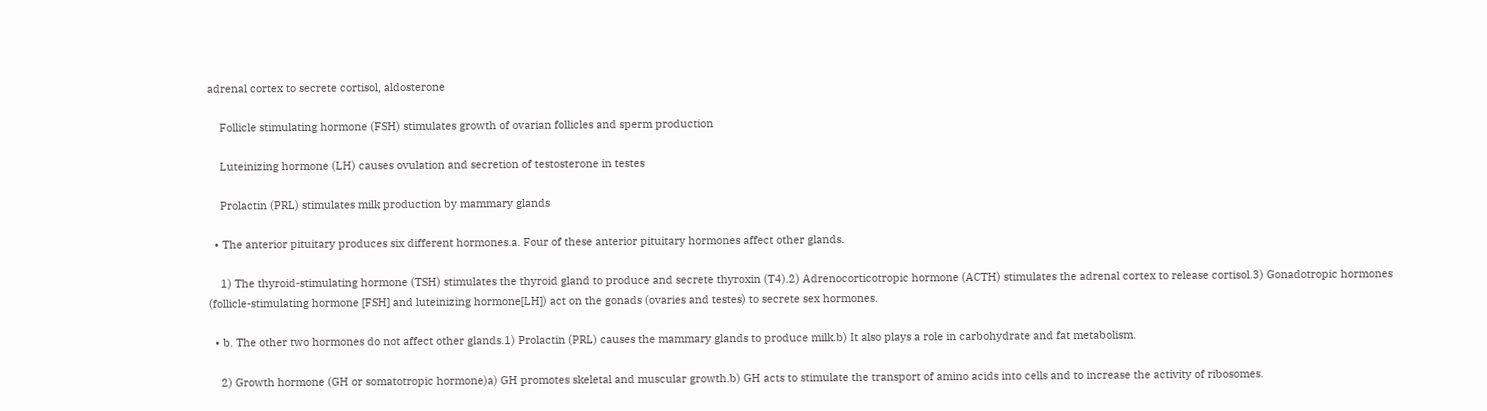adrenal cortex to secrete cortisol, aldosterone

    Follicle stimulating hormone (FSH) stimulates growth of ovarian follicles and sperm production

    Luteinizing hormone (LH) causes ovulation and secretion of testosterone in testes

    Prolactin (PRL) stimulates milk production by mammary glands

  • The anterior pituitary produces six different hormones.a. Four of these anterior pituitary hormones affect other glands.

    1) The thyroid-stimulating hormone (TSH) stimulates the thyroid gland to produce and secrete thyroxin (T4).2) Adrenocorticotropic hormone (ACTH) stimulates the adrenal cortex to release cortisol.3) Gonadotropic hormones (follicle-stimulating hormone [FSH] and luteinizing hormone[LH]) act on the gonads (ovaries and testes) to secrete sex hormones.

  • b. The other two hormones do not affect other glands.1) Prolactin (PRL) causes the mammary glands to produce milk.b) It also plays a role in carbohydrate and fat metabolism.

    2) Growth hormone (GH or somatotropic hormone)a) GH promotes skeletal and muscular growth.b) GH acts to stimulate the transport of amino acids into cells and to increase the activity of ribosomes.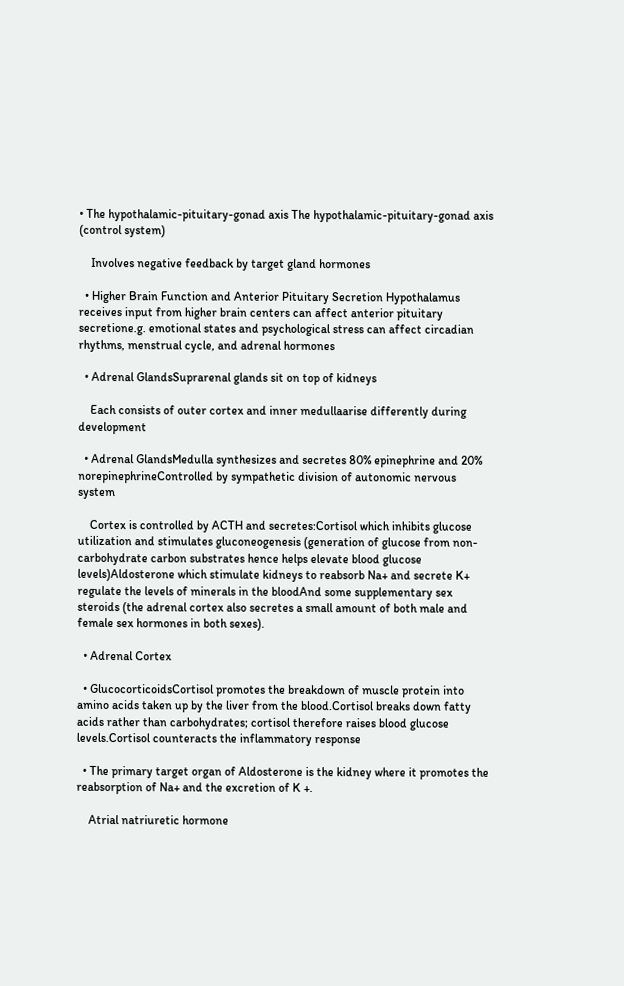• The hypothalamic-pituitary-gonad axis The hypothalamic-pituitary-gonad axis (control system)

    Involves negative feedback by target gland hormones

  • Higher Brain Function and Anterior Pituitary Secretion Hypothalamus receives input from higher brain centers can affect anterior pituitary secretione.g. emotional states and psychological stress can affect circadian rhythms, menstrual cycle, and adrenal hormones

  • Adrenal GlandsSuprarenal glands sit on top of kidneys

    Each consists of outer cortex and inner medullaarise differently during development

  • Adrenal GlandsMedulla synthesizes and secretes 80% epinephrine and 20% norepinephrineControlled by sympathetic division of autonomic nervous system

    Cortex is controlled by ACTH and secretes:Cortisol which inhibits glucose utilization and stimulates gluconeogenesis (generation of glucose from non-carbohydrate carbon substrates hence helps elevate blood glucose levels)Aldosterone which stimulate kidneys to reabsorb Na+ and secrete K+ regulate the levels of minerals in the bloodAnd some supplementary sex steroids (the adrenal cortex also secretes a small amount of both male and female sex hormones in both sexes).

  • Adrenal Cortex

  • GlucocorticoidsCortisol promotes the breakdown of muscle protein into amino acids taken up by the liver from the blood.Cortisol breaks down fatty acids rather than carbohydrates; cortisol therefore raises blood glucose levels.Cortisol counteracts the inflammatory response

  • The primary target organ of Aldosterone is the kidney where it promotes the reabsorption of Na+ and the excretion of K +.

    Atrial natriuretic hormone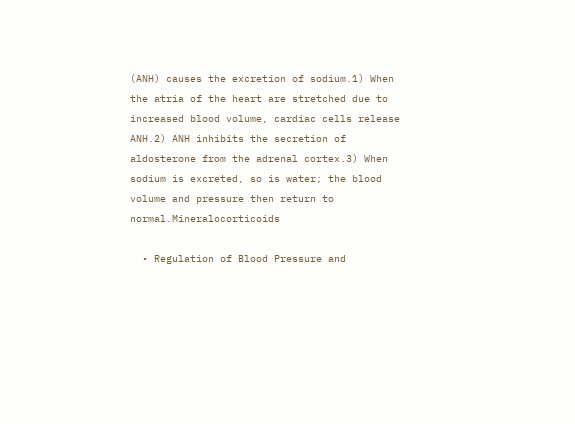(ANH) causes the excretion of sodium.1) When the atria of the heart are stretched due to increased blood volume, cardiac cells release ANH.2) ANH inhibits the secretion of aldosterone from the adrenal cortex.3) When sodium is excreted, so is water; the blood volume and pressure then return to normal.Mineralocorticoids

  • Regulation of Blood Pressure and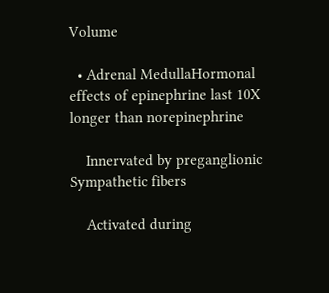Volume

  • Adrenal MedullaHormonal effects of epinephrine last 10X longer than norepinephrine

    Innervated by preganglionic Sympathetic fibers

    Activated during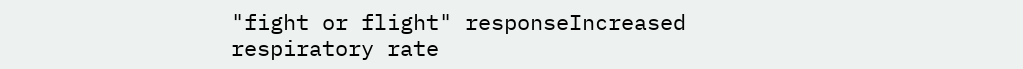"fight or flight" responseIncreased respiratory rate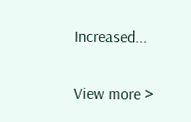Increased...


View more >